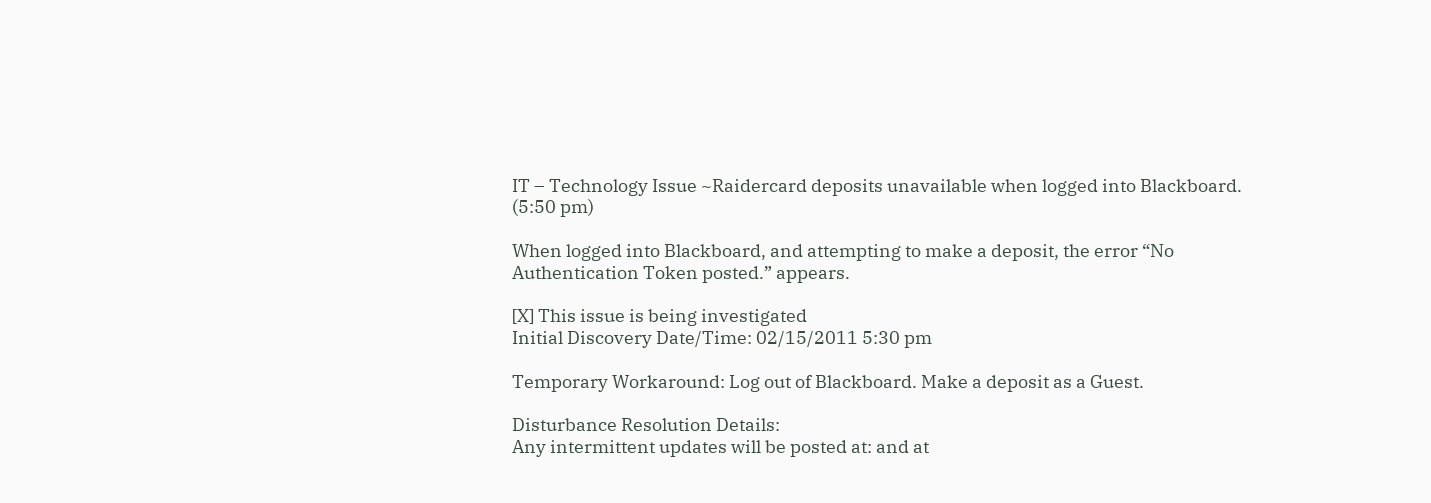IT – Technology Issue ~Raidercard deposits unavailable when logged into Blackboard. (5:50 pm)

When logged into Blackboard, and attempting to make a deposit, the error “No Authentication Token posted.” appears.

[X] This issue is being investigated
Initial Discovery Date/Time: 02/15/2011 5:30 pm

Temporary Workaround: Log out of Blackboard. Make a deposit as a Guest.

Disturbance Resolution Details:
Any intermittent updates will be posted at: and at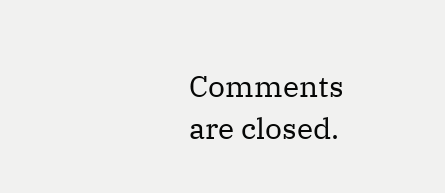Comments are closed.